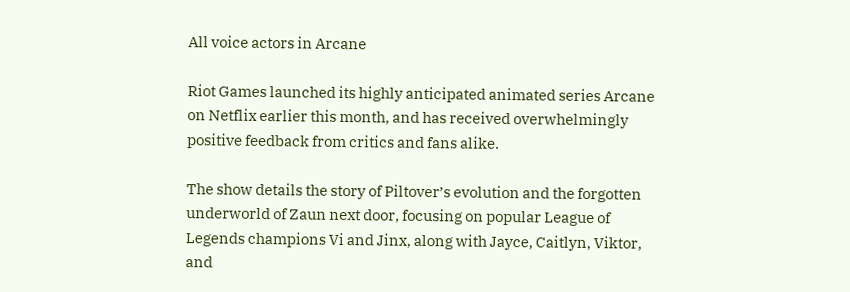All voice actors in Arcane

Riot Games launched its highly anticipated animated series Arcane on Netflix earlier this month, and has received overwhelmingly positive feedback from critics and fans alike.

The show details the story of Piltover’s evolution and the forgotten underworld of Zaun next door, focusing on popular League of Legends champions Vi and Jinx, along with Jayce, Caitlyn, Viktor, and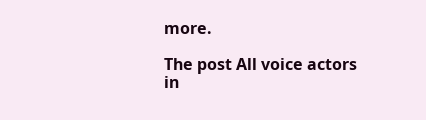more.

The post All voice actors in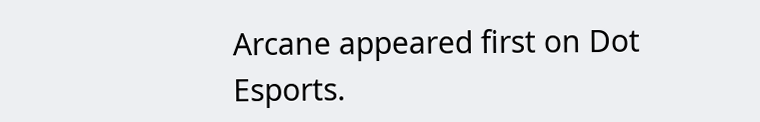Arcane appeared first on Dot Esports.